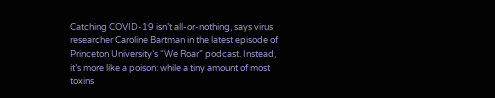Catching COVID-19 isn’t all-or-nothing, says virus researcher Caroline Bartman in the latest episode of Princeton University’s “We Roar” podcast. Instead, it’s more like a poison: while a tiny amount of most toxins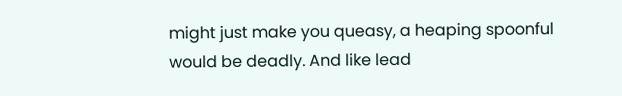might just make you queasy, a heaping spoonful would be deadly. And like lead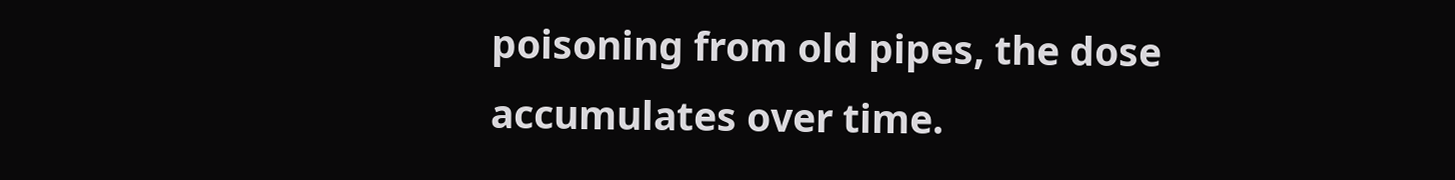poisoning from old pipes, the dose accumulates over time.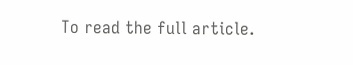To read the full article.